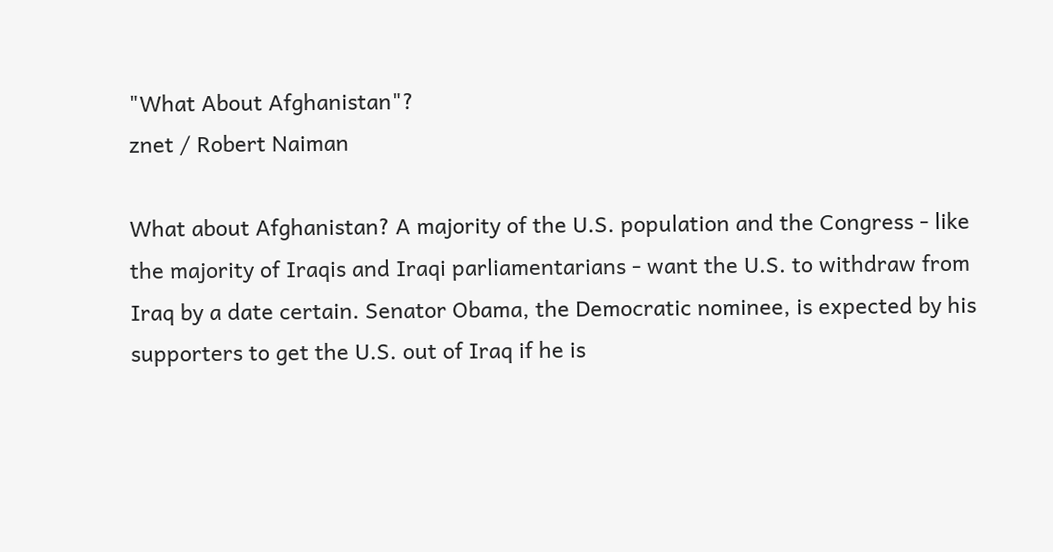"What About Afghanistan"?
znet / Robert Naiman

What about Afghanistan? A majority of the U.S. population and the Congress - like the majority of Iraqis and Iraqi parliamentarians - want the U.S. to withdraw from Iraq by a date certain. Senator Obama, the Democratic nominee, is expected by his supporters to get the U.S. out of Iraq if he is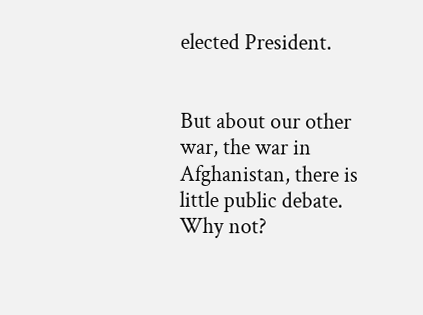elected President.


But about our other war, the war in Afghanistan, there is little public debate. Why not?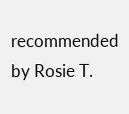recommended by Rosie T.